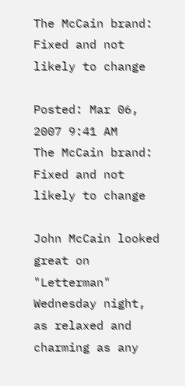The McCain brand: Fixed and not likely to change

Posted: Mar 06, 2007 9:41 AM
The McCain brand: Fixed and not likely to change

John McCain looked great on "Letterman" Wednesday night, as relaxed and charming as any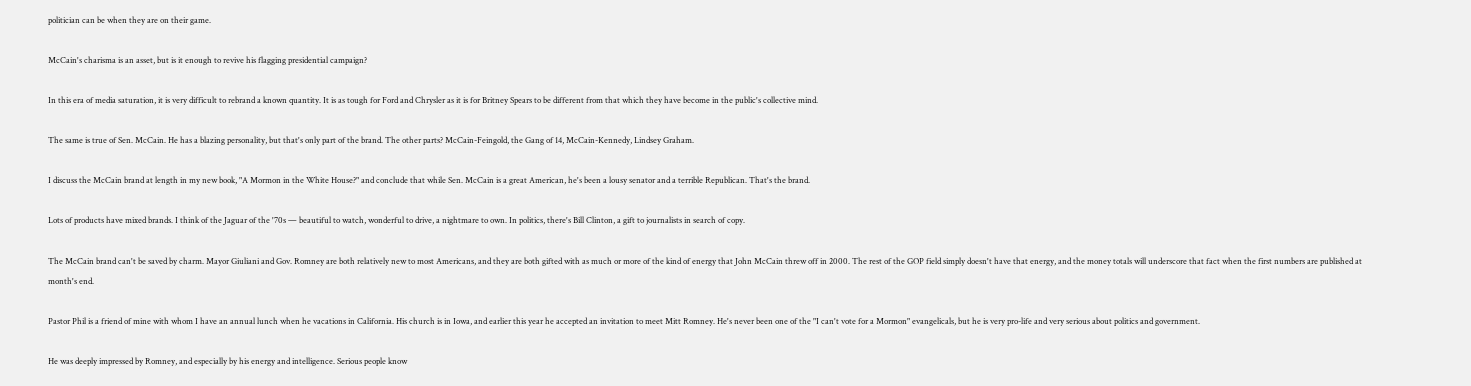politician can be when they are on their game.

McCain's charisma is an asset, but is it enough to revive his flagging presidential campaign?

In this era of media saturation, it is very difficult to rebrand a known quantity. It is as tough for Ford and Chrysler as it is for Britney Spears to be different from that which they have become in the public's collective mind.

The same is true of Sen. McCain. He has a blazing personality, but that's only part of the brand. The other parts? McCain-Feingold, the Gang of 14, McCain-Kennedy, Lindsey Graham.

I discuss the McCain brand at length in my new book, "A Mormon in the White House?" and conclude that while Sen. McCain is a great American, he's been a lousy senator and a terrible Republican. That's the brand.

Lots of products have mixed brands. I think of the Jaguar of the '70s — beautiful to watch, wonderful to drive, a nightmare to own. In politics, there's Bill Clinton, a gift to journalists in search of copy.

The McCain brand can't be saved by charm. Mayor Giuliani and Gov. Romney are both relatively new to most Americans, and they are both gifted with as much or more of the kind of energy that John McCain threw off in 2000. The rest of the GOP field simply doesn't have that energy, and the money totals will underscore that fact when the first numbers are published at month's end.

Pastor Phil is a friend of mine with whom I have an annual lunch when he vacations in California. His church is in Iowa, and earlier this year he accepted an invitation to meet Mitt Romney. He's never been one of the "I can't vote for a Mormon" evangelicals, but he is very pro-life and very serious about politics and government.

He was deeply impressed by Romney, and especially by his energy and intelligence. Serious people know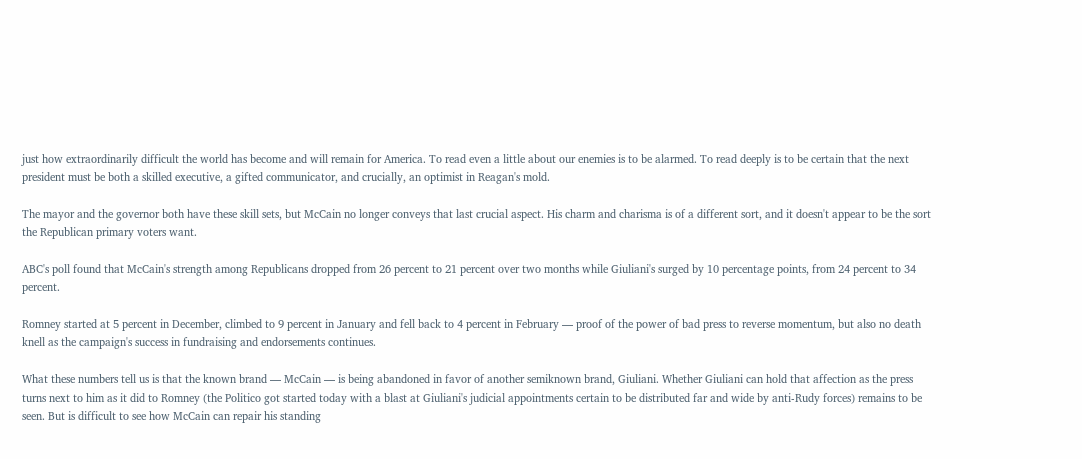just how extraordinarily difficult the world has become and will remain for America. To read even a little about our enemies is to be alarmed. To read deeply is to be certain that the next president must be both a skilled executive, a gifted communicator, and crucially, an optimist in Reagan's mold.

The mayor and the governor both have these skill sets, but McCain no longer conveys that last crucial aspect. His charm and charisma is of a different sort, and it doesn't appear to be the sort the Republican primary voters want.

ABC's poll found that McCain's strength among Republicans dropped from 26 percent to 21 percent over two months while Giuliani's surged by 10 percentage points, from 24 percent to 34 percent.

Romney started at 5 percent in December, climbed to 9 percent in January and fell back to 4 percent in February — proof of the power of bad press to reverse momentum, but also no death knell as the campaign's success in fundraising and endorsements continues.

What these numbers tell us is that the known brand — McCain — is being abandoned in favor of another semiknown brand, Giuliani. Whether Giuliani can hold that affection as the press turns next to him as it did to Romney (the Politico got started today with a blast at Giuliani's judicial appointments certain to be distributed far and wide by anti-Rudy forces) remains to be seen. But is difficult to see how McCain can repair his standing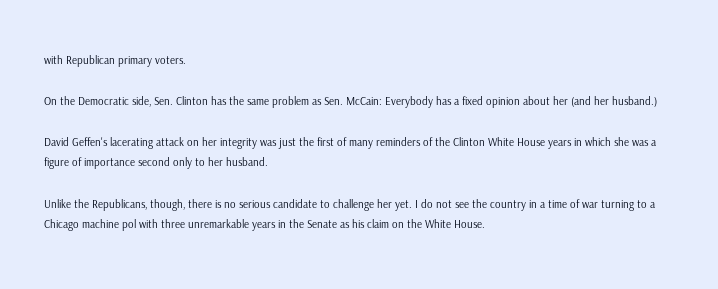with Republican primary voters.

On the Democratic side, Sen. Clinton has the same problem as Sen. McCain: Everybody has a fixed opinion about her (and her husband.)

David Geffen's lacerating attack on her integrity was just the first of many reminders of the Clinton White House years in which she was a figure of importance second only to her husband.

Unlike the Republicans, though, there is no serious candidate to challenge her yet. I do not see the country in a time of war turning to a Chicago machine pol with three unremarkable years in the Senate as his claim on the White House.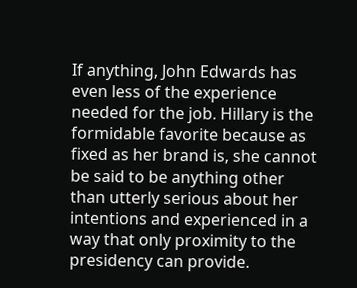If anything, John Edwards has even less of the experience needed for the job. Hillary is the formidable favorite because as fixed as her brand is, she cannot be said to be anything other than utterly serious about her intentions and experienced in a way that only proximity to the presidency can provide.